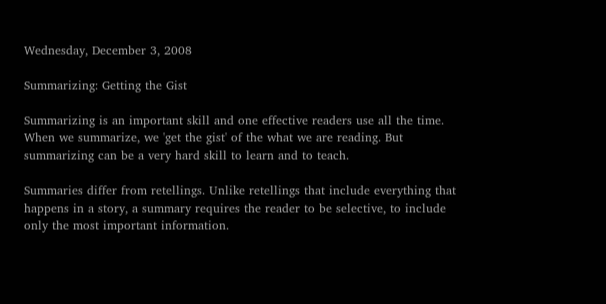Wednesday, December 3, 2008

Summarizing: Getting the Gist

Summarizing is an important skill and one effective readers use all the time. When we summarize, we 'get the gist' of the what we are reading. But summarizing can be a very hard skill to learn and to teach.

Summaries differ from retellings. Unlike retellings that include everything that happens in a story, a summary requires the reader to be selective, to include only the most important information.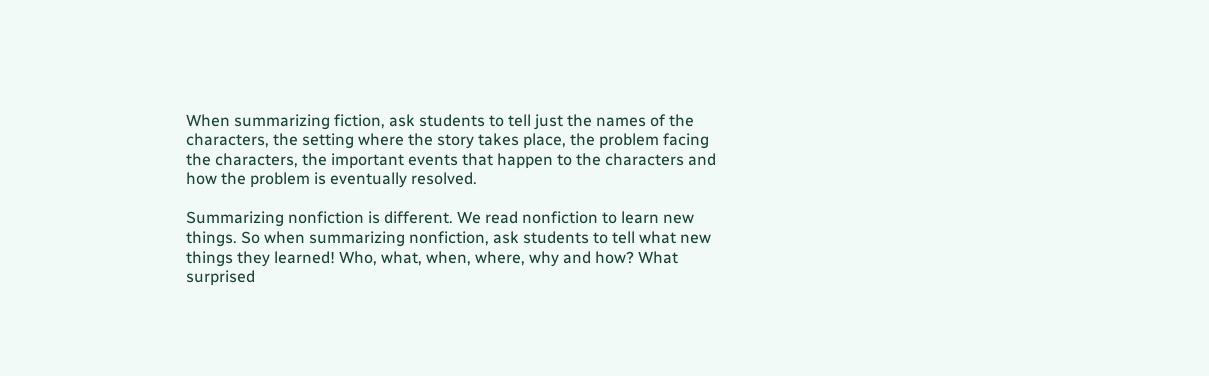When summarizing fiction, ask students to tell just the names of the characters, the setting where the story takes place, the problem facing the characters, the important events that happen to the characters and how the problem is eventually resolved.

Summarizing nonfiction is different. We read nonfiction to learn new things. So when summarizing nonfiction, ask students to tell what new things they learned! Who, what, when, where, why and how? What surprised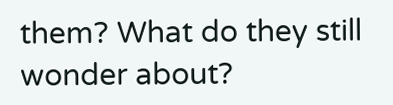them? What do they still wonder about?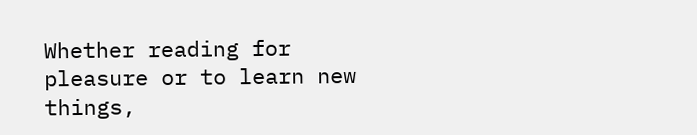Whether reading for pleasure or to learn new things,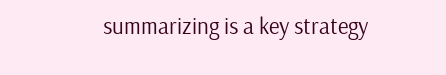summarizing is a key strategy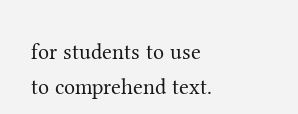for students to use to comprehend text.